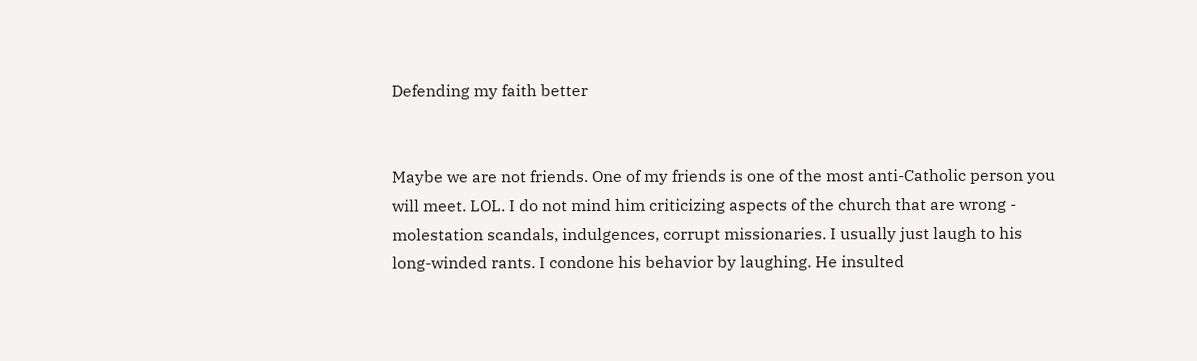Defending my faith better


Maybe we are not friends. One of my friends is one of the most anti-Catholic person you will meet. LOL. I do not mind him criticizing aspects of the church that are wrong - molestation scandals, indulgences, corrupt missionaries. I usually just laugh to his long-winded rants. I condone his behavior by laughing. He insulted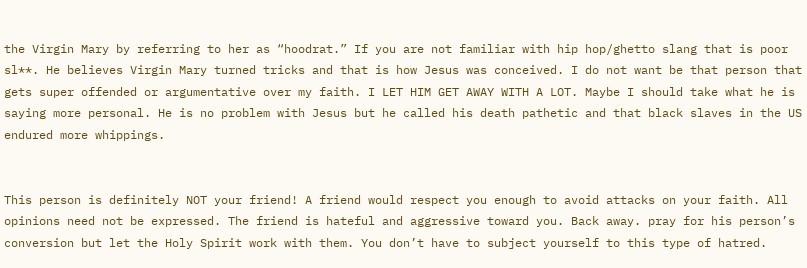the Virgin Mary by referring to her as “hoodrat.” If you are not familiar with hip hop/ghetto slang that is poor sl**. He believes Virgin Mary turned tricks and that is how Jesus was conceived. I do not want be that person that gets super offended or argumentative over my faith. I LET HIM GET AWAY WITH A LOT. Maybe I should take what he is saying more personal. He is no problem with Jesus but he called his death pathetic and that black slaves in the US endured more whippings.


This person is definitely NOT your friend! A friend would respect you enough to avoid attacks on your faith. All opinions need not be expressed. The friend is hateful and aggressive toward you. Back away. pray for his person’s conversion but let the Holy Spirit work with them. You don’t have to subject yourself to this type of hatred.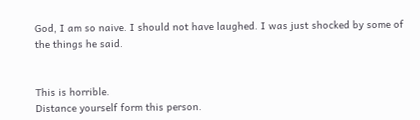God, I am so naive. I should not have laughed. I was just shocked by some of the things he said.


This is horrible.
Distance yourself form this person.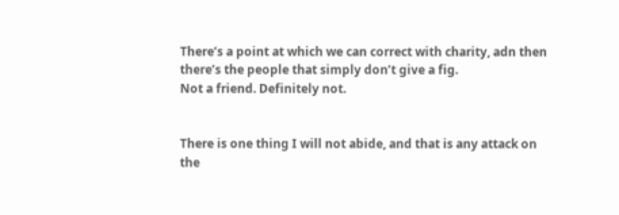There’s a point at which we can correct with charity, adn then there’s the people that simply don’t give a fig.
Not a friend. Definitely not.


There is one thing I will not abide, and that is any attack on the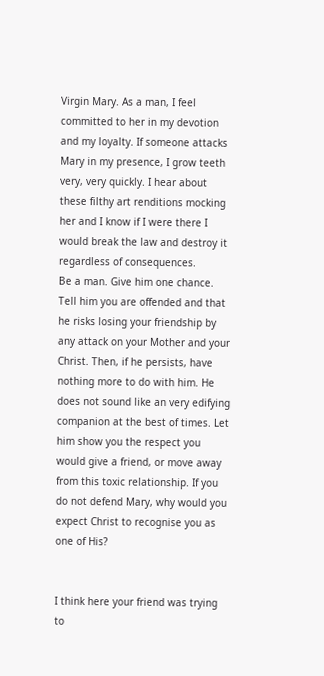Virgin Mary. As a man, I feel committed to her in my devotion and my loyalty. If someone attacks Mary in my presence, I grow teeth very, very quickly. I hear about these filthy art renditions mocking her and I know if I were there I would break the law and destroy it regardless of consequences.
Be a man. Give him one chance. Tell him you are offended and that he risks losing your friendship by any attack on your Mother and your Christ. Then, if he persists, have nothing more to do with him. He does not sound like an very edifying companion at the best of times. Let him show you the respect you would give a friend, or move away from this toxic relationship. If you do not defend Mary, why would you expect Christ to recognise you as one of His?


I think here your friend was trying to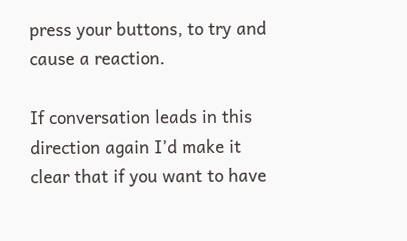press your buttons, to try and cause a reaction.

If conversation leads in this direction again I’d make it clear that if you want to have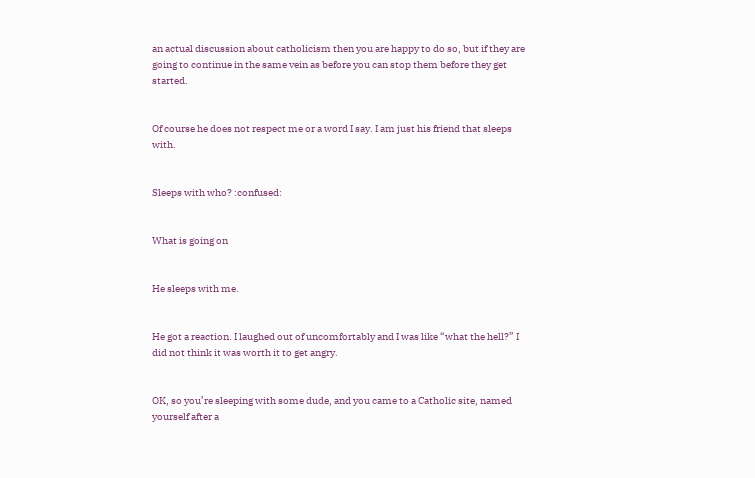an actual discussion about catholicism then you are happy to do so, but if they are going to continue in the same vein as before you can stop them before they get started.


Of course he does not respect me or a word I say. I am just his friend that sleeps with.


Sleeps with who? :confused:


What is going on


He sleeps with me.


He got a reaction. I laughed out of uncomfortably and I was like “what the hell?” I did not think it was worth it to get angry.


OK, so you’re sleeping with some dude, and you came to a Catholic site, named yourself after a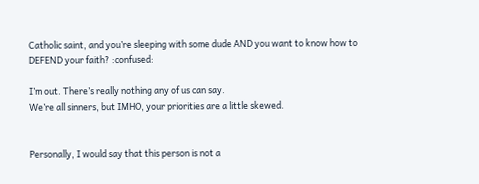Catholic saint, and you’re sleeping with some dude AND you want to know how to DEFEND your faith? :confused:

I’m out. There’s really nothing any of us can say.
We’re all sinners, but IMHO, your priorities are a little skewed.


Personally, I would say that this person is not a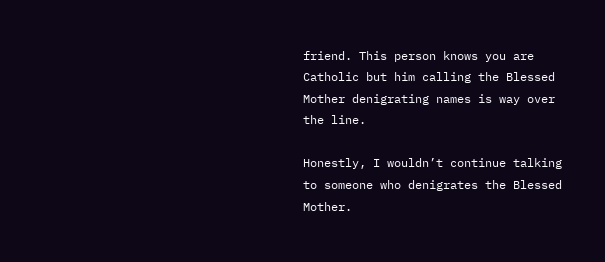friend. This person knows you are Catholic but him calling the Blessed Mother denigrating names is way over the line.

Honestly, I wouldn’t continue talking to someone who denigrates the Blessed Mother.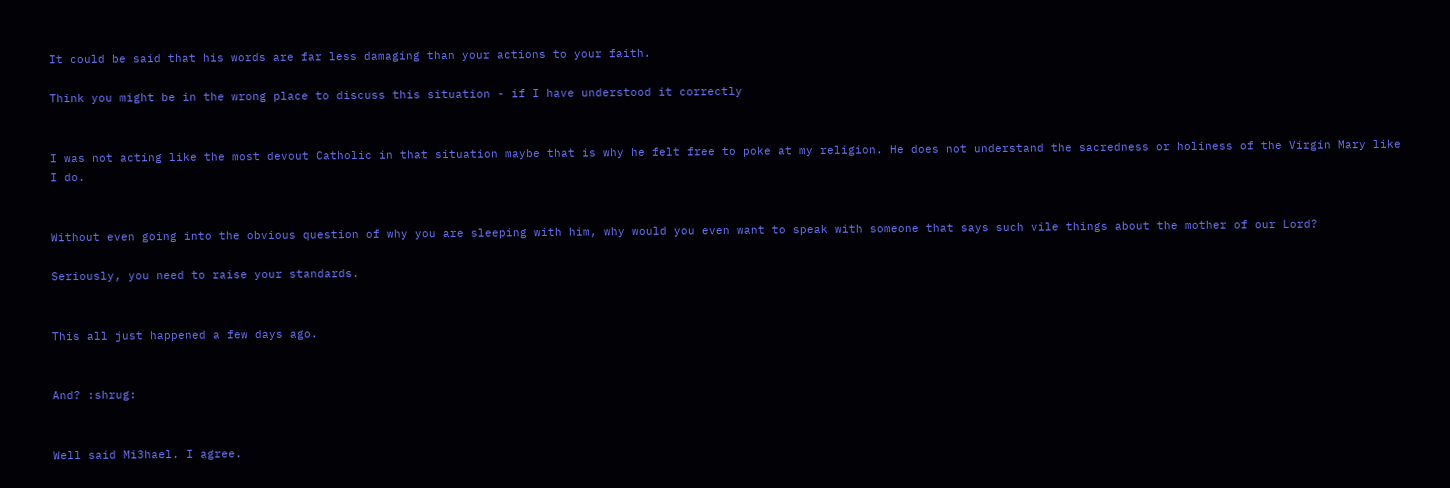It could be said that his words are far less damaging than your actions to your faith.

Think you might be in the wrong place to discuss this situation - if I have understood it correctly


I was not acting like the most devout Catholic in that situation maybe that is why he felt free to poke at my religion. He does not understand the sacredness or holiness of the Virgin Mary like I do.


Without even going into the obvious question of why you are sleeping with him, why would you even want to speak with someone that says such vile things about the mother of our Lord?

Seriously, you need to raise your standards.


This all just happened a few days ago.


And? :shrug:


Well said Mi3hael. I agree.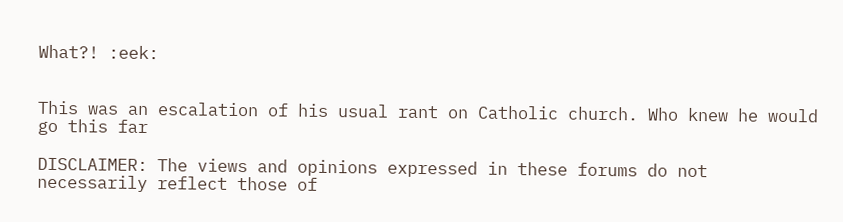What?! :eek:


This was an escalation of his usual rant on Catholic church. Who knew he would go this far

DISCLAIMER: The views and opinions expressed in these forums do not necessarily reflect those of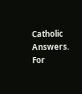Catholic Answers. For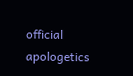official apologetics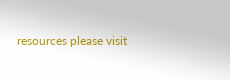resources please visit